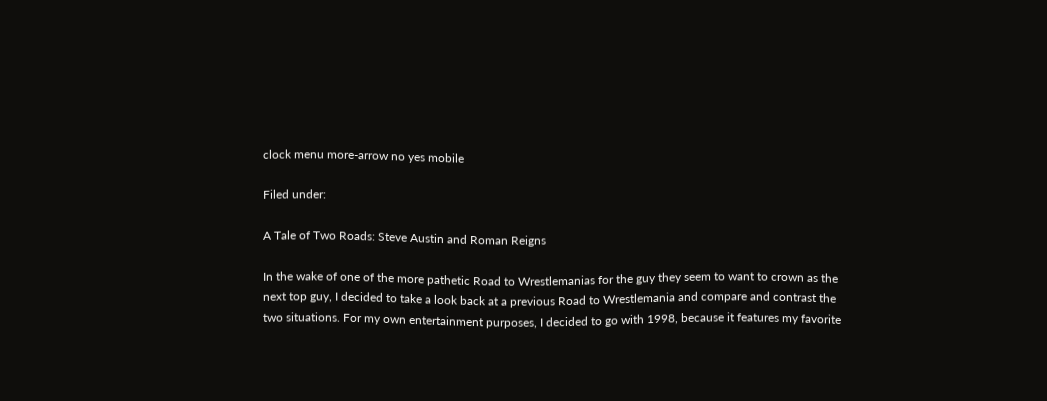clock menu more-arrow no yes mobile

Filed under:

A Tale of Two Roads: Steve Austin and Roman Reigns

In the wake of one of the more pathetic Road to Wrestlemanias for the guy they seem to want to crown as the next top guy, I decided to take a look back at a previous Road to Wrestlemania and compare and contrast the two situations. For my own entertainment purposes, I decided to go with 1998, because it features my favorite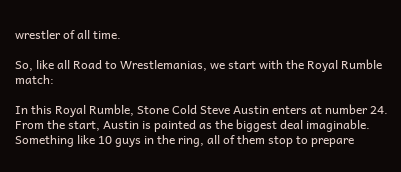wrestler of all time.

So, like all Road to Wrestlemanias, we start with the Royal Rumble match:

In this Royal Rumble, Stone Cold Steve Austin enters at number 24. From the start, Austin is painted as the biggest deal imaginable. Something like 10 guys in the ring, all of them stop to prepare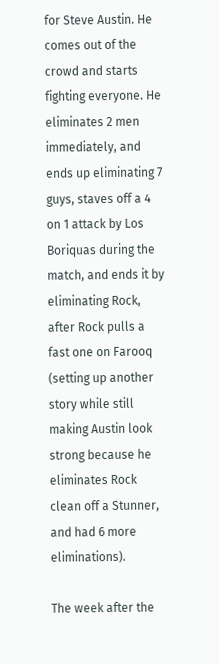for Steve Austin. He comes out of the crowd and starts fighting everyone. He eliminates 2 men immediately, and ends up eliminating 7 guys, staves off a 4 on 1 attack by Los Boriquas during the match, and ends it by eliminating Rock, after Rock pulls a fast one on Farooq (setting up another story while still making Austin look strong because he eliminates Rock clean off a Stunner, and had 6 more eliminations).

The week after the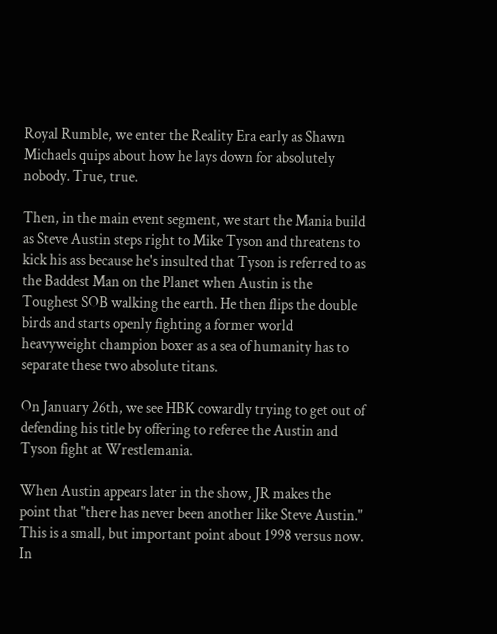Royal Rumble, we enter the Reality Era early as Shawn Michaels quips about how he lays down for absolutely nobody. True, true.

Then, in the main event segment, we start the Mania build as Steve Austin steps right to Mike Tyson and threatens to kick his ass because he's insulted that Tyson is referred to as the Baddest Man on the Planet when Austin is the Toughest SOB walking the earth. He then flips the double birds and starts openly fighting a former world heavyweight champion boxer as a sea of humanity has to separate these two absolute titans.

On January 26th, we see HBK cowardly trying to get out of defending his title by offering to referee the Austin and Tyson fight at Wrestlemania.

When Austin appears later in the show, JR makes the point that "there has never been another like Steve Austin." This is a small, but important point about 1998 versus now. In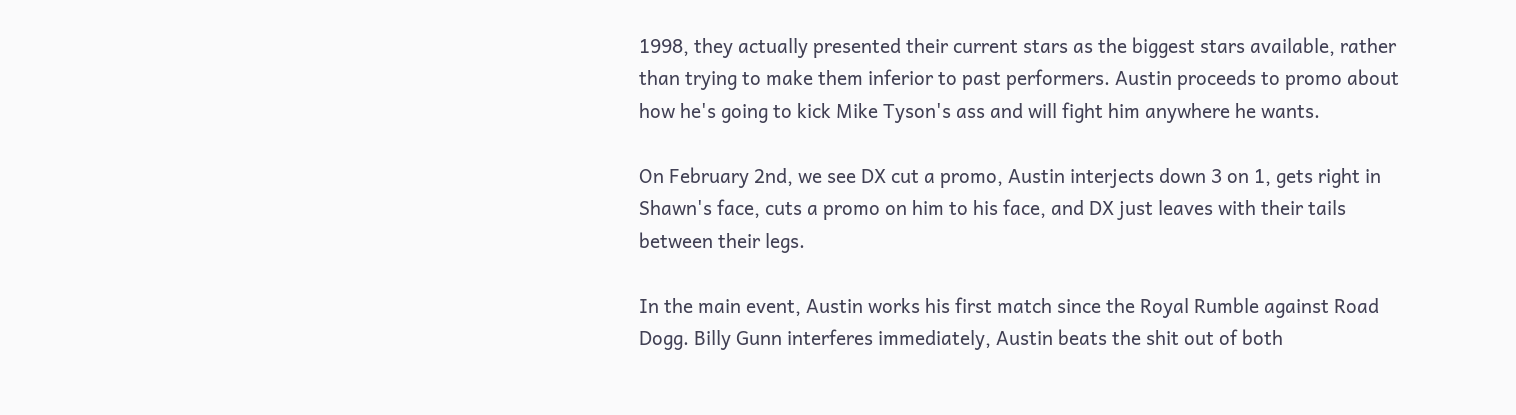1998, they actually presented their current stars as the biggest stars available, rather than trying to make them inferior to past performers. Austin proceeds to promo about how he's going to kick Mike Tyson's ass and will fight him anywhere he wants.

On February 2nd, we see DX cut a promo, Austin interjects down 3 on 1, gets right in Shawn's face, cuts a promo on him to his face, and DX just leaves with their tails between their legs.

In the main event, Austin works his first match since the Royal Rumble against Road Dogg. Billy Gunn interferes immediately, Austin beats the shit out of both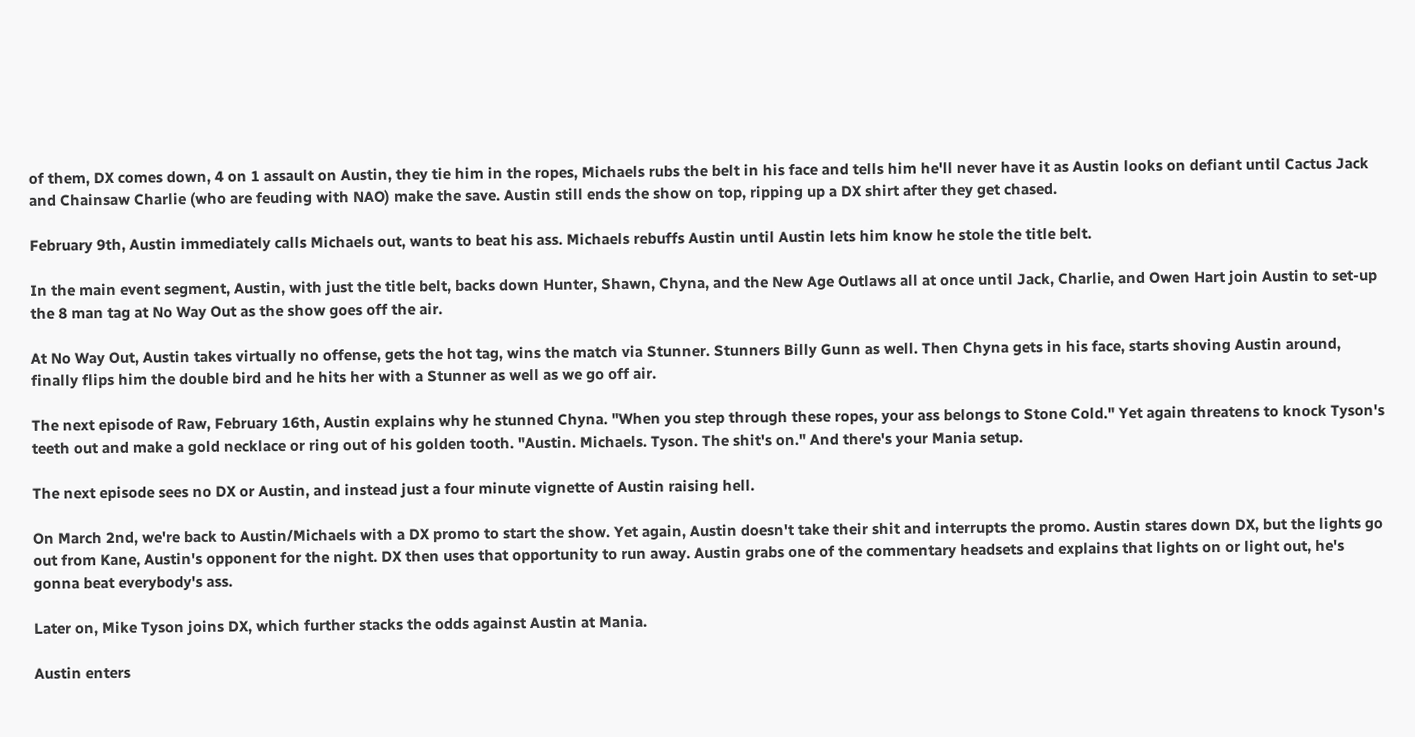of them, DX comes down, 4 on 1 assault on Austin, they tie him in the ropes, Michaels rubs the belt in his face and tells him he'll never have it as Austin looks on defiant until Cactus Jack and Chainsaw Charlie (who are feuding with NAO) make the save. Austin still ends the show on top, ripping up a DX shirt after they get chased.

February 9th, Austin immediately calls Michaels out, wants to beat his ass. Michaels rebuffs Austin until Austin lets him know he stole the title belt.

In the main event segment, Austin, with just the title belt, backs down Hunter, Shawn, Chyna, and the New Age Outlaws all at once until Jack, Charlie, and Owen Hart join Austin to set-up the 8 man tag at No Way Out as the show goes off the air.

At No Way Out, Austin takes virtually no offense, gets the hot tag, wins the match via Stunner. Stunners Billy Gunn as well. Then Chyna gets in his face, starts shoving Austin around, finally flips him the double bird and he hits her with a Stunner as well as we go off air.

The next episode of Raw, February 16th, Austin explains why he stunned Chyna. "When you step through these ropes, your ass belongs to Stone Cold." Yet again threatens to knock Tyson's teeth out and make a gold necklace or ring out of his golden tooth. "Austin. Michaels. Tyson. The shit's on." And there's your Mania setup.

The next episode sees no DX or Austin, and instead just a four minute vignette of Austin raising hell.

On March 2nd, we're back to Austin/Michaels with a DX promo to start the show. Yet again, Austin doesn't take their shit and interrupts the promo. Austin stares down DX, but the lights go out from Kane, Austin's opponent for the night. DX then uses that opportunity to run away. Austin grabs one of the commentary headsets and explains that lights on or light out, he's gonna beat everybody's ass.

Later on, Mike Tyson joins DX, which further stacks the odds against Austin at Mania.

Austin enters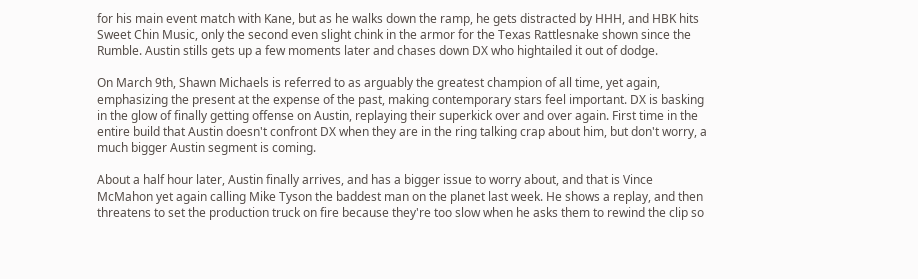for his main event match with Kane, but as he walks down the ramp, he gets distracted by HHH, and HBK hits Sweet Chin Music, only the second even slight chink in the armor for the Texas Rattlesnake shown since the Rumble. Austin stills gets up a few moments later and chases down DX who hightailed it out of dodge.

On March 9th, Shawn Michaels is referred to as arguably the greatest champion of all time, yet again, emphasizing the present at the expense of the past, making contemporary stars feel important. DX is basking in the glow of finally getting offense on Austin, replaying their superkick over and over again. First time in the entire build that Austin doesn't confront DX when they are in the ring talking crap about him, but don't worry, a much bigger Austin segment is coming.

About a half hour later, Austin finally arrives, and has a bigger issue to worry about, and that is Vince McMahon yet again calling Mike Tyson the baddest man on the planet last week. He shows a replay, and then threatens to set the production truck on fire because they're too slow when he asks them to rewind the clip so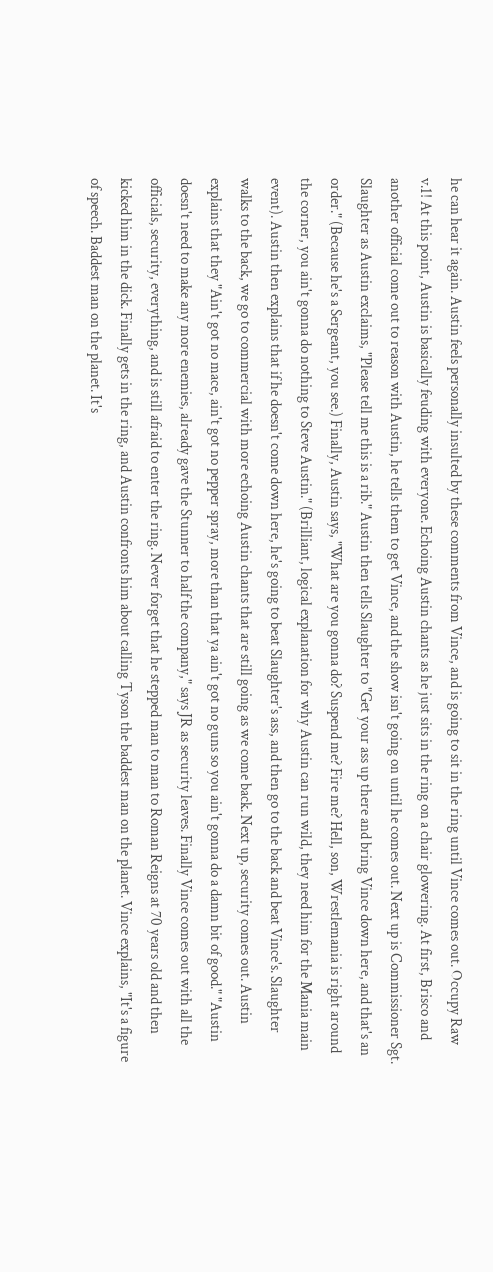he can hear it again. Austin feels personally insulted by these comments from Vince, and is going to sit in the ring until Vince comes out. Occupy Raw v.1! At this point, Austin is basically feuding with everyone. Echoing Austin chants as he just sits in the ring on a chair glowering. At first, Brisco and another official come out to reason with Austin, he tells them to get Vince, and the show isn't going on until he comes out. Next up is Commissioner Sgt. Slaughter as Austin exclaims, "Please tell me this is a rib." Austin then tells Slaughter to "Get your ass up there and bring Vince down here, and that's an order." (Because he's a Sergeant, you see.) Finally, Austin says, "What are you gonna do? Suspend me? Fire me? Hell, son, Wrestlemania is right around the corner, you ain't gonna do nothing to Steve Austin." (Brilliant, logical explanation for why Austin can run wild, they need him for the Mania main event). Austin then explains that if he doesn't come down here, he's going to beat Slaughter's ass, and then go to the back and beat Vince's. Slaughter walks to the back, we go to commercial with more echoing Austin chants that are still going as we come back. Next up, security comes out. Austin explains that they "Ain't got no mace, ain't got no pepper spray, more than that ya ain't got no guns so you ain't gonna do a damn bit of good." "Austin doesn't need to make any more enemies, already gave the Stunner to half the company," says JR as security leaves. Finally Vince comes out with all the officials, security, everything, and is still afraid to enter the ring. Never forget that he stepped man to man to Roman Reigns at 70 years old and then kicked him in the dick. Finally gets in the ring, and Austin confronts him about calling Tyson the baddest man on the planet. Vince explains, "It's a figure of speech. Baddest man on the planet. It's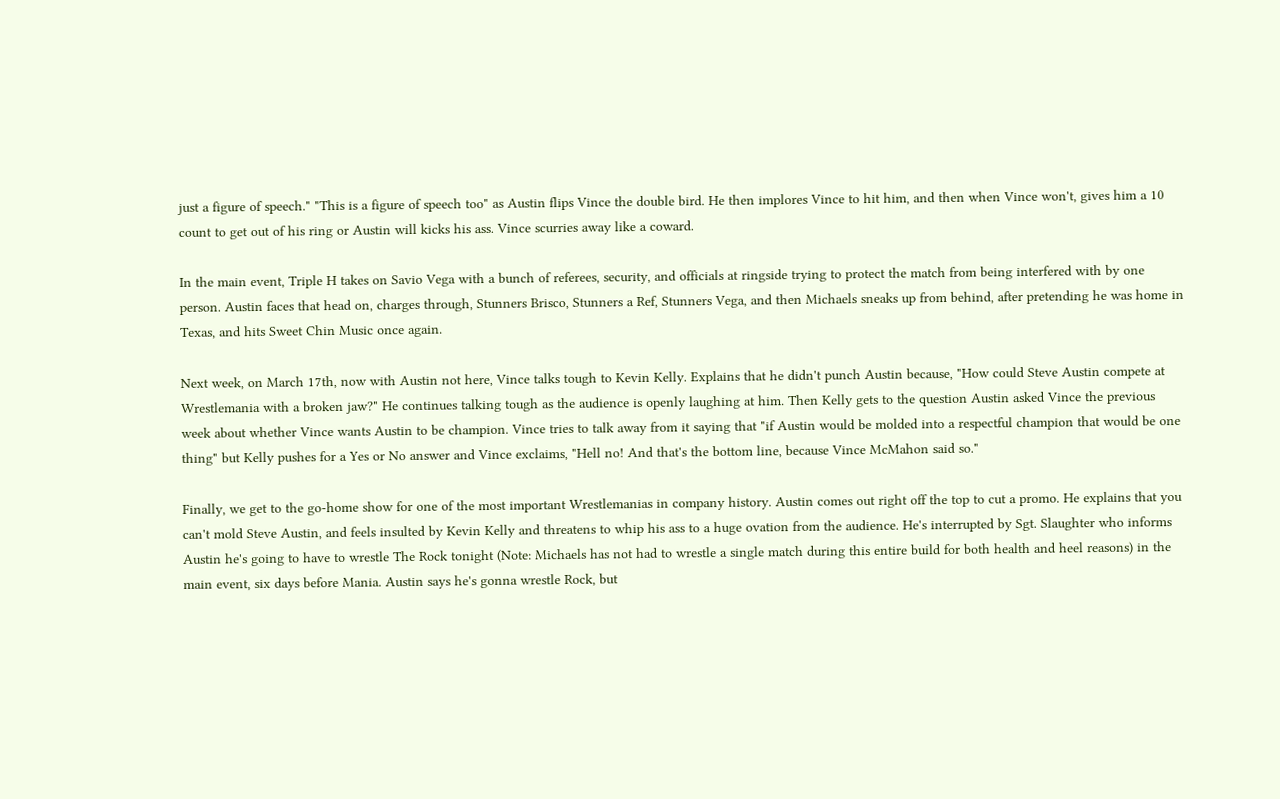just a figure of speech." "This is a figure of speech too" as Austin flips Vince the double bird. He then implores Vince to hit him, and then when Vince won't, gives him a 10 count to get out of his ring or Austin will kicks his ass. Vince scurries away like a coward.

In the main event, Triple H takes on Savio Vega with a bunch of referees, security, and officials at ringside trying to protect the match from being interfered with by one person. Austin faces that head on, charges through, Stunners Brisco, Stunners a Ref, Stunners Vega, and then Michaels sneaks up from behind, after pretending he was home in Texas, and hits Sweet Chin Music once again.

Next week, on March 17th, now with Austin not here, Vince talks tough to Kevin Kelly. Explains that he didn't punch Austin because, "How could Steve Austin compete at Wrestlemania with a broken jaw?" He continues talking tough as the audience is openly laughing at him. Then Kelly gets to the question Austin asked Vince the previous week about whether Vince wants Austin to be champion. Vince tries to talk away from it saying that "if Austin would be molded into a respectful champion that would be one thing" but Kelly pushes for a Yes or No answer and Vince exclaims, "Hell no! And that's the bottom line, because Vince McMahon said so."

Finally, we get to the go-home show for one of the most important Wrestlemanias in company history. Austin comes out right off the top to cut a promo. He explains that you can't mold Steve Austin, and feels insulted by Kevin Kelly and threatens to whip his ass to a huge ovation from the audience. He's interrupted by Sgt. Slaughter who informs Austin he's going to have to wrestle The Rock tonight (Note: Michaels has not had to wrestle a single match during this entire build for both health and heel reasons) in the main event, six days before Mania. Austin says he's gonna wrestle Rock, but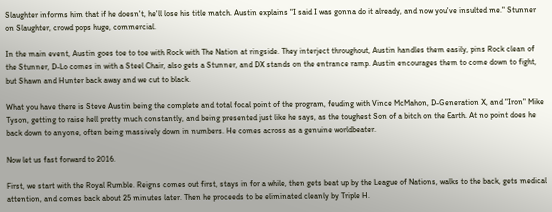Slaughter informs him that if he doesn't, he'll lose his title match. Austin explains "I said I was gonna do it already, and now you've insulted me." Stunner on Slaughter, crowd pops huge, commercial.

In the main event, Austin goes toe to toe with Rock with The Nation at ringside. They interject throughout, Austin handles them easily, pins Rock clean of the Stunner, D-Lo comes in with a Steel Chair, also gets a Stunner, and DX stands on the entrance ramp. Austin encourages them to come down to fight, but Shawn and Hunter back away and we cut to black.

What you have there is Steve Austin being the complete and total focal point of the program, feuding with Vince McMahon, D-Generation X, and "Iron" Mike Tyson, getting to raise hell pretty much constantly, and being presented just like he says, as the toughest Son of a bitch on the Earth. At no point does he back down to anyone, often being massively down in numbers. He comes across as a genuine worldbeater.

Now let us fast forward to 2016.

First, we start with the Royal Rumble. Reigns comes out first, stays in for a while, then gets beat up by the League of Nations, walks to the back, gets medical attention, and comes back about 25 minutes later. Then he proceeds to be eliminated cleanly by Triple H.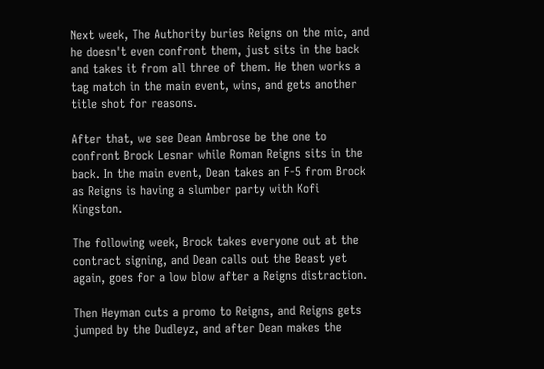Next week, The Authority buries Reigns on the mic, and he doesn't even confront them, just sits in the back and takes it from all three of them. He then works a tag match in the main event, wins, and gets another title shot for reasons.

After that, we see Dean Ambrose be the one to confront Brock Lesnar while Roman Reigns sits in the back. In the main event, Dean takes an F-5 from Brock as Reigns is having a slumber party with Kofi Kingston.

The following week, Brock takes everyone out at the contract signing, and Dean calls out the Beast yet again, goes for a low blow after a Reigns distraction.

Then Heyman cuts a promo to Reigns, and Reigns gets jumped by the Dudleyz, and after Dean makes the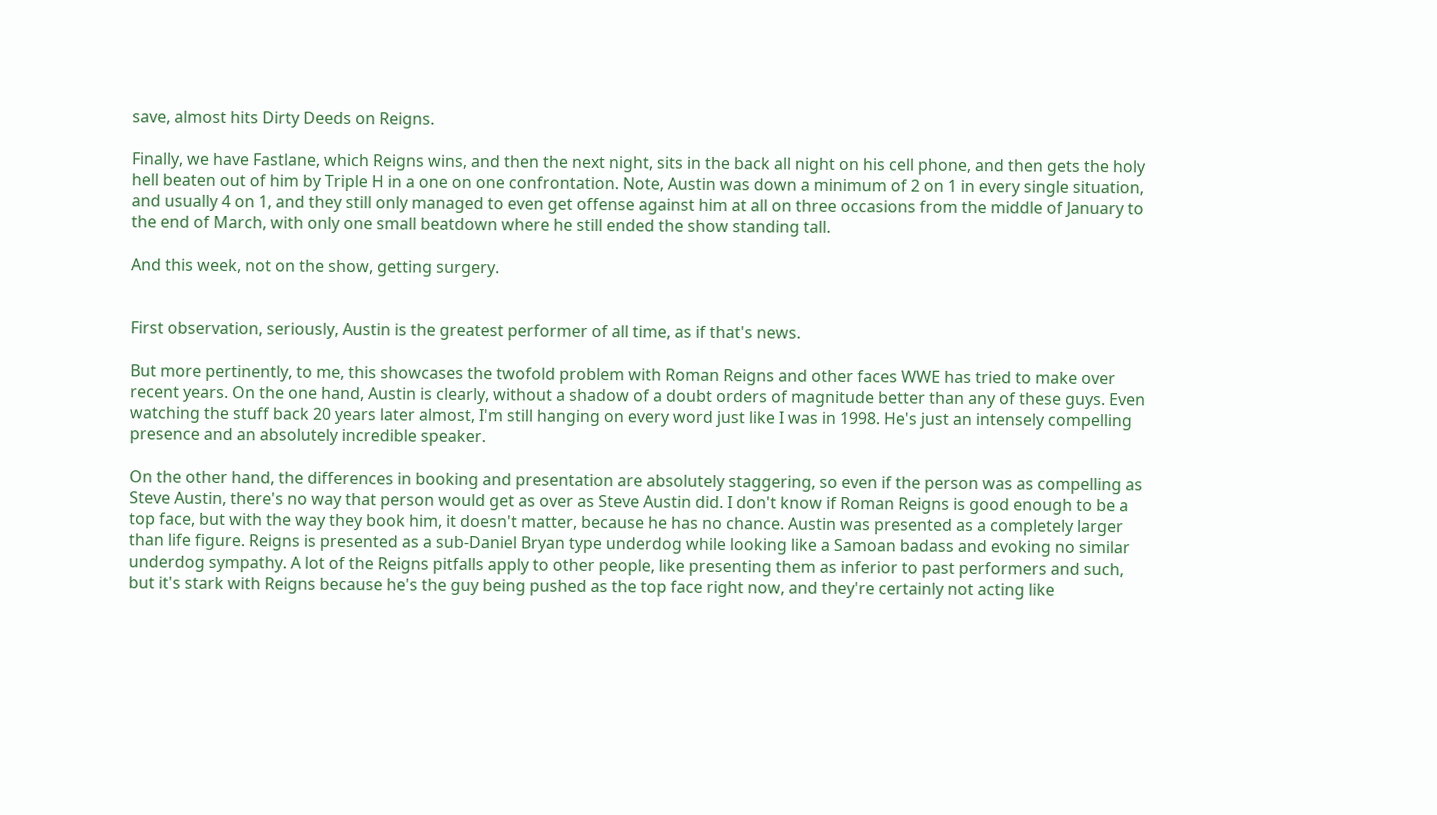save, almost hits Dirty Deeds on Reigns.

Finally, we have Fastlane, which Reigns wins, and then the next night, sits in the back all night on his cell phone, and then gets the holy hell beaten out of him by Triple H in a one on one confrontation. Note, Austin was down a minimum of 2 on 1 in every single situation, and usually 4 on 1, and they still only managed to even get offense against him at all on three occasions from the middle of January to the end of March, with only one small beatdown where he still ended the show standing tall.

And this week, not on the show, getting surgery.


First observation, seriously, Austin is the greatest performer of all time, as if that's news.

But more pertinently, to me, this showcases the twofold problem with Roman Reigns and other faces WWE has tried to make over recent years. On the one hand, Austin is clearly, without a shadow of a doubt orders of magnitude better than any of these guys. Even watching the stuff back 20 years later almost, I'm still hanging on every word just like I was in 1998. He's just an intensely compelling presence and an absolutely incredible speaker.

On the other hand, the differences in booking and presentation are absolutely staggering, so even if the person was as compelling as Steve Austin, there's no way that person would get as over as Steve Austin did. I don't know if Roman Reigns is good enough to be a top face, but with the way they book him, it doesn't matter, because he has no chance. Austin was presented as a completely larger than life figure. Reigns is presented as a sub-Daniel Bryan type underdog while looking like a Samoan badass and evoking no similar underdog sympathy. A lot of the Reigns pitfalls apply to other people, like presenting them as inferior to past performers and such, but it's stark with Reigns because he's the guy being pushed as the top face right now, and they're certainly not acting like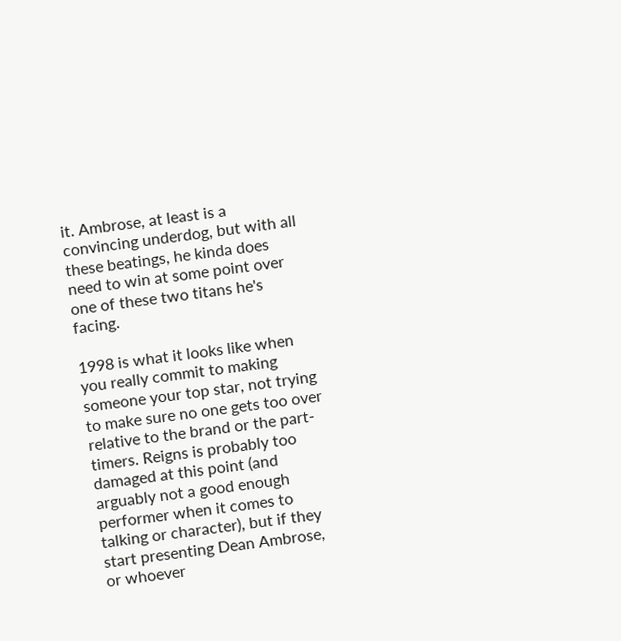it. Ambrose, at least is a convincing underdog, but with all these beatings, he kinda does need to win at some point over one of these two titans he's facing.

1998 is what it looks like when you really commit to making someone your top star, not trying to make sure no one gets too over relative to the brand or the part-timers. Reigns is probably too damaged at this point (and arguably not a good enough performer when it comes to talking or character), but if they start presenting Dean Ambrose, or whoever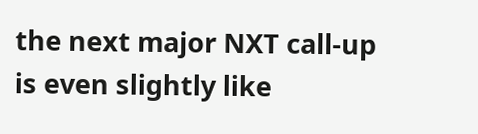the next major NXT call-up is even slightly like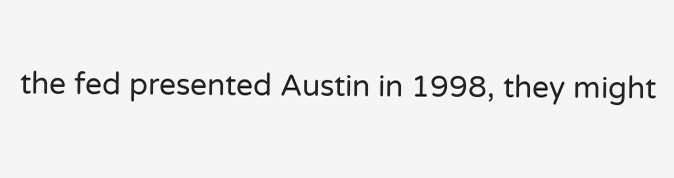the fed presented Austin in 1998, they might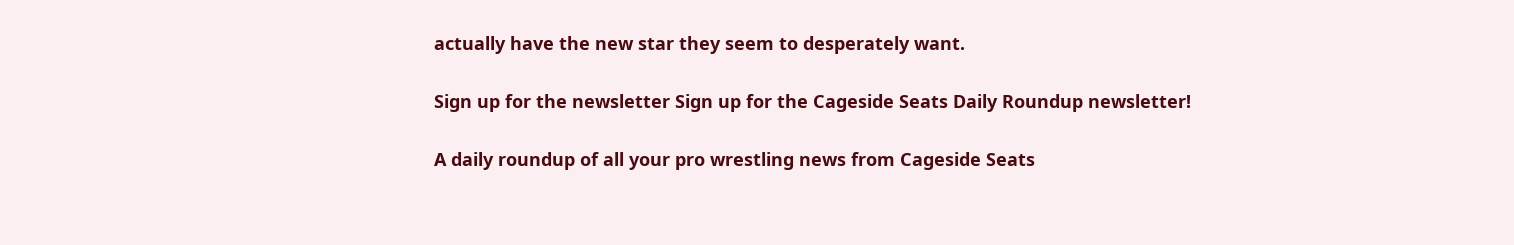actually have the new star they seem to desperately want.

Sign up for the newsletter Sign up for the Cageside Seats Daily Roundup newsletter!

A daily roundup of all your pro wrestling news from Cageside Seats